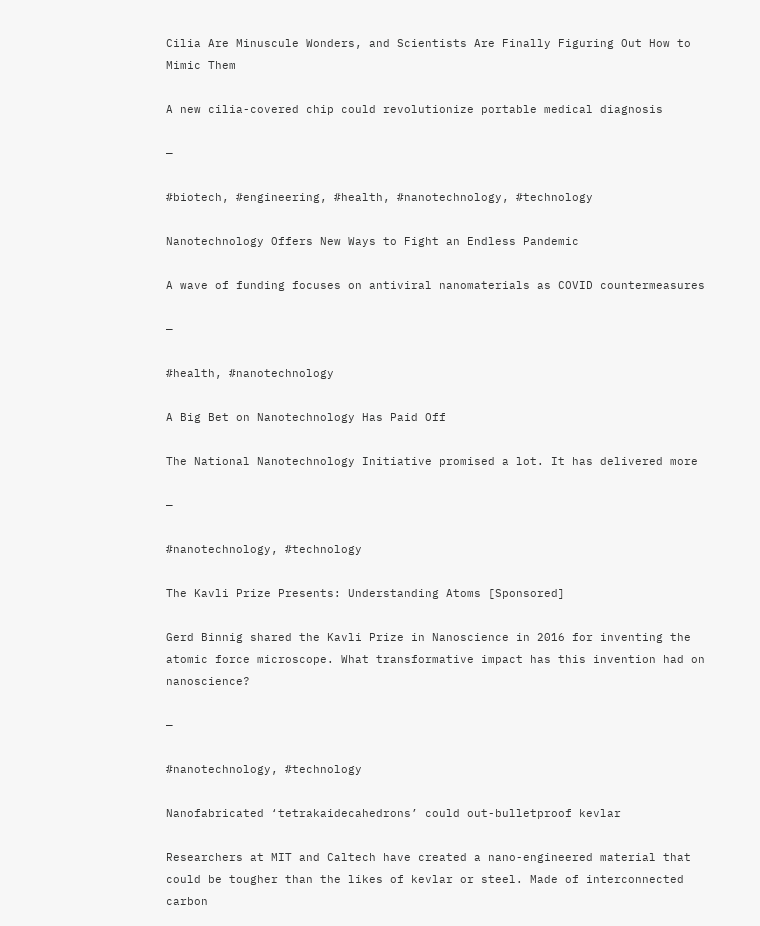Cilia Are Minuscule Wonders, and Scientists Are Finally Figuring Out How to Mimic Them

A new cilia-covered chip could revolutionize portable medical diagnosis

—

#biotech, #engineering, #health, #nanotechnology, #technology

Nanotechnology Offers New Ways to Fight an Endless Pandemic

A wave of funding focuses on antiviral nanomaterials as COVID countermeasures

—

#health, #nanotechnology

A Big Bet on Nanotechnology Has Paid Off

The National Nanotechnology Initiative promised a lot. It has delivered more

—

#nanotechnology, #technology

The Kavli Prize Presents: Understanding Atoms [Sponsored]

Gerd Binnig shared the Kavli Prize in Nanoscience in 2016 for inventing the atomic force microscope. What transformative impact has this invention had on nanoscience?

—

#nanotechnology, #technology

Nanofabricated ‘tetrakaidecahedrons’ could out-bulletproof kevlar

Researchers at MIT and Caltech have created a nano-engineered material that could be tougher than the likes of kevlar or steel. Made of interconnected carbon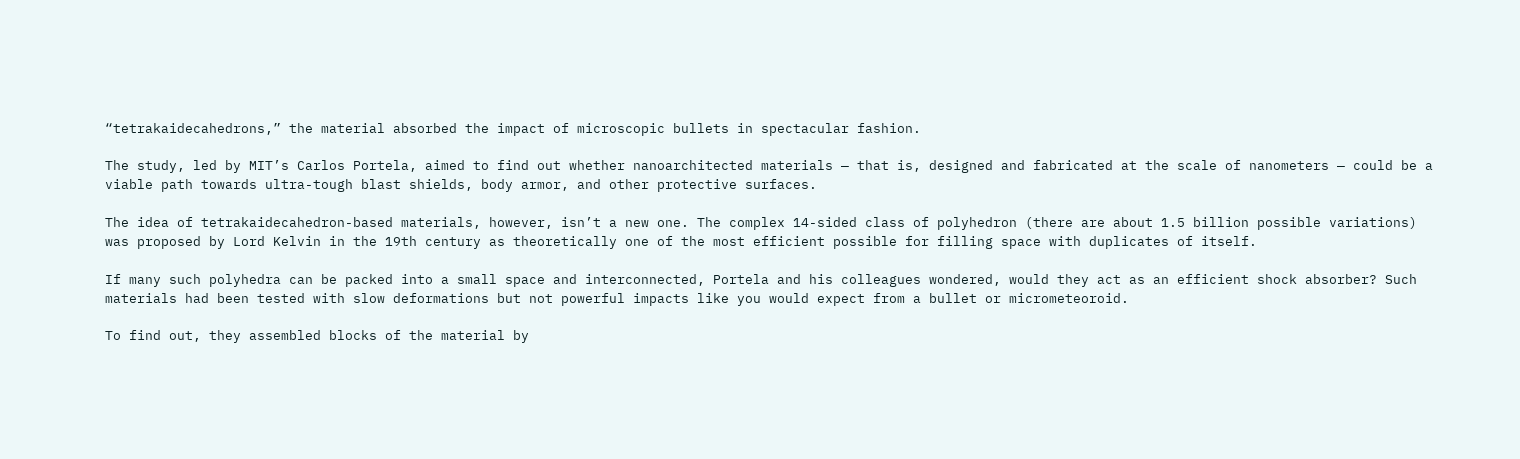“tetrakaidecahedrons,” the material absorbed the impact of microscopic bullets in spectacular fashion.

The study, led by MIT’s Carlos Portela, aimed to find out whether nanoarchitected materials — that is, designed and fabricated at the scale of nanometers — could be a viable path towards ultra-tough blast shields, body armor, and other protective surfaces.

The idea of tetrakaidecahedron-based materials, however, isn’t a new one. The complex 14-sided class of polyhedron (there are about 1.5 billion possible variations) was proposed by Lord Kelvin in the 19th century as theoretically one of the most efficient possible for filling space with duplicates of itself.

If many such polyhedra can be packed into a small space and interconnected, Portela and his colleagues wondered, would they act as an efficient shock absorber? Such materials had been tested with slow deformations but not powerful impacts like you would expect from a bullet or micrometeoroid.

To find out, they assembled blocks of the material by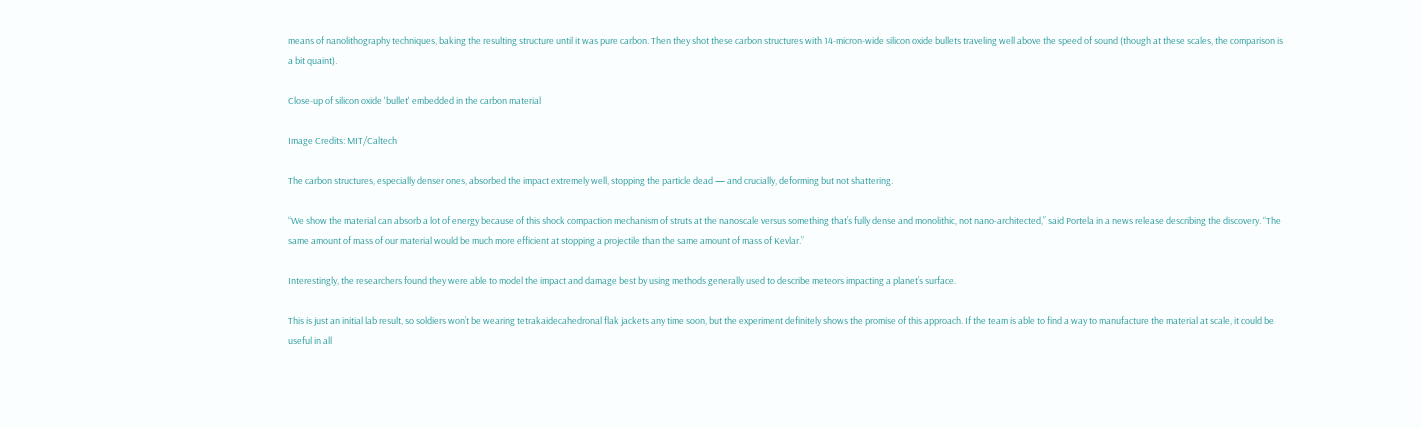means of nanolithography techniques, baking the resulting structure until it was pure carbon. Then they shot these carbon structures with 14-micron-wide silicon oxide bullets traveling well above the speed of sound (though at these scales, the comparison is a bit quaint).

Close-up of silicon oxide 'bullet' embedded in the carbon material

Image Credits: MIT/Caltech

The carbon structures, especially denser ones, absorbed the impact extremely well, stopping the particle dead — and crucially, deforming but not shattering.

“We show the material can absorb a lot of energy because of this shock compaction mechanism of struts at the nanoscale versus something that’s fully dense and monolithic, not nano-architected,” said Portela in a news release describing the discovery. “The same amount of mass of our material would be much more efficient at stopping a projectile than the same amount of mass of Kevlar.”

Interestingly, the researchers found they were able to model the impact and damage best by using methods generally used to describe meteors impacting a planet’s surface.

This is just an initial lab result, so soldiers won’t be wearing tetrakaidecahedronal flak jackets any time soon, but the experiment definitely shows the promise of this approach. If the team is able to find a way to manufacture the material at scale, it could be useful in all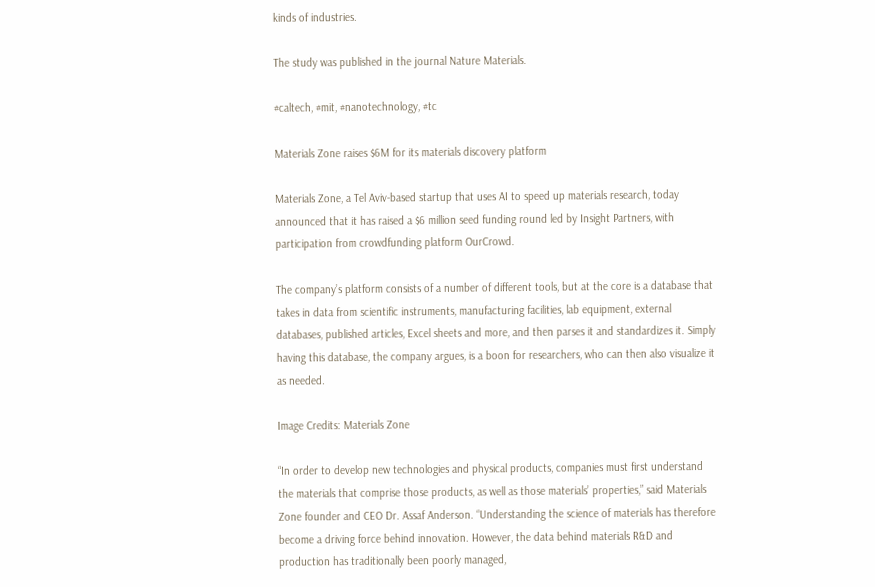kinds of industries.

The study was published in the journal Nature Materials.

#caltech, #mit, #nanotechnology, #tc

Materials Zone raises $6M for its materials discovery platform

Materials Zone, a Tel Aviv-based startup that uses AI to speed up materials research, today announced that it has raised a $6 million seed funding round led by Insight Partners, with participation from crowdfunding platform OurCrowd.

The company’s platform consists of a number of different tools, but at the core is a database that takes in data from scientific instruments, manufacturing facilities, lab equipment, external databases, published articles, Excel sheets and more, and then parses it and standardizes it. Simply having this database, the company argues, is a boon for researchers, who can then also visualize it as needed.

Image Credits: Materials Zone

“In order to develop new technologies and physical products, companies must first understand the materials that comprise those products, as well as those materials’ properties,” said Materials Zone founder and CEO Dr. Assaf Anderson. “Understanding the science of materials has therefore become a driving force behind innovation. However, the data behind materials R&D and production has traditionally been poorly managed,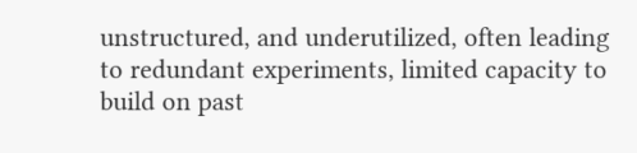unstructured, and underutilized, often leading to redundant experiments, limited capacity to build on past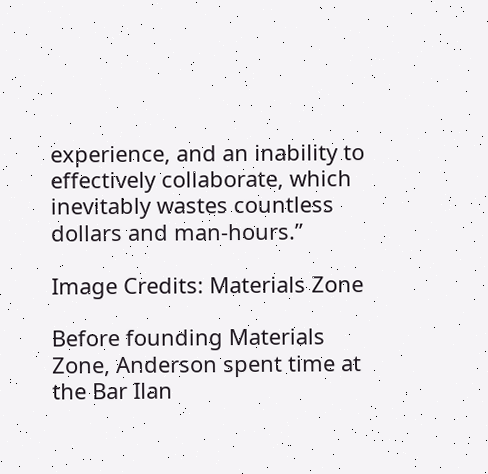experience, and an inability to effectively collaborate, which inevitably wastes countless dollars and man-hours.”

Image Credits: Materials Zone

Before founding Materials Zone, Anderson spent time at the Bar Ilan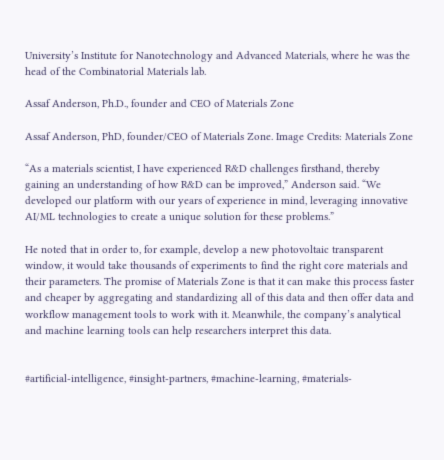University’s Institute for Nanotechnology and Advanced Materials, where he was the head of the Combinatorial Materials lab.

Assaf Anderson, Ph.D., founder and CEO of Materials Zone

Assaf Anderson, PhD, founder/CEO of Materials Zone. Image Credits: Materials Zone

“As a materials scientist, I have experienced R&D challenges firsthand, thereby gaining an understanding of how R&D can be improved,” Anderson said. “We developed our platform with our years of experience in mind, leveraging innovative AI/ML technologies to create a unique solution for these problems.”

He noted that in order to, for example, develop a new photovoltaic transparent window, it would take thousands of experiments to find the right core materials and their parameters. The promise of Materials Zone is that it can make this process faster and cheaper by aggregating and standardizing all of this data and then offer data and workflow management tools to work with it. Meanwhile, the company’s analytical and machine learning tools can help researchers interpret this data.


#artificial-intelligence, #insight-partners, #machine-learning, #materials-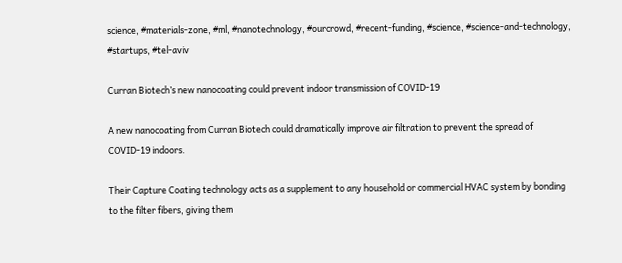science, #materials-zone, #ml, #nanotechnology, #ourcrowd, #recent-funding, #science, #science-and-technology, #startups, #tel-aviv

Curran Biotech’s new nanocoating could prevent indoor transmission of COVID-19

A new nanocoating from Curran Biotech could dramatically improve air filtration to prevent the spread of COVID-19 indoors.

Their Capture Coating technology acts as a supplement to any household or commercial HVAC system by bonding to the filter fibers, giving them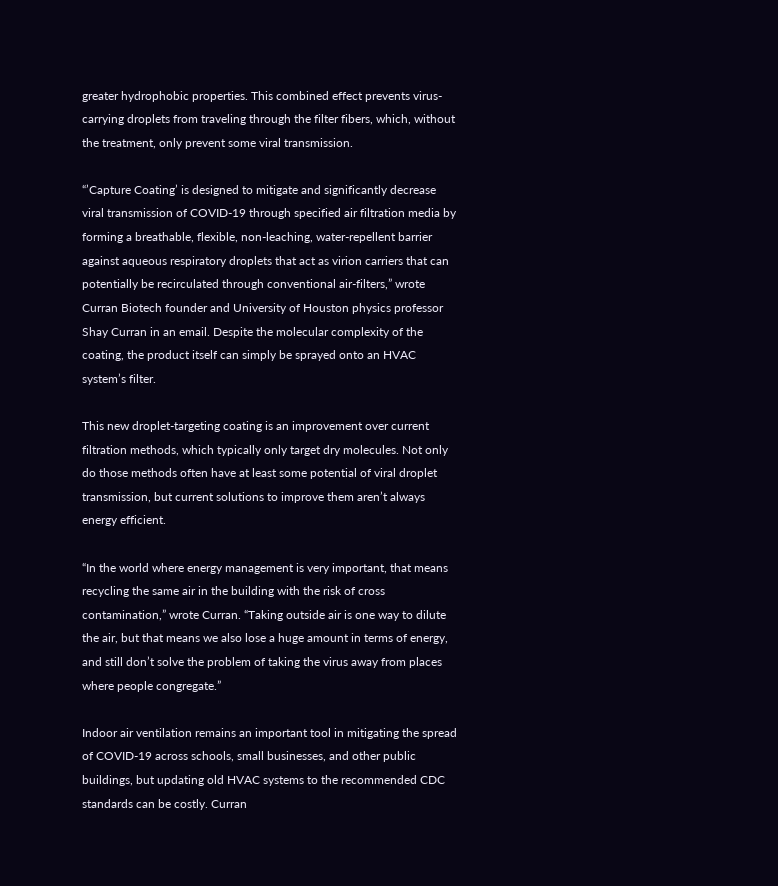greater hydrophobic properties. This combined effect prevents virus-carrying droplets from traveling through the filter fibers, which, without the treatment, only prevent some viral transmission.

“’Capture Coating’ is designed to mitigate and significantly decrease viral transmission of COVID-19 through specified air filtration media by forming a breathable, flexible, non-leaching, water-repellent barrier against aqueous respiratory droplets that act as virion carriers that can potentially be recirculated through conventional air-filters,” wrote Curran Biotech founder and University of Houston physics professor Shay Curran in an email. Despite the molecular complexity of the coating, the product itself can simply be sprayed onto an HVAC system’s filter.

This new droplet-targeting coating is an improvement over current filtration methods, which typically only target dry molecules. Not only do those methods often have at least some potential of viral droplet transmission, but current solutions to improve them aren’t always energy efficient.

“In the world where energy management is very important, that means recycling the same air in the building with the risk of cross contamination,” wrote Curran. “Taking outside air is one way to dilute the air, but that means we also lose a huge amount in terms of energy, and still don’t solve the problem of taking the virus away from places where people congregate.”

Indoor air ventilation remains an important tool in mitigating the spread of COVID-19 across schools, small businesses, and other public buildings, but updating old HVAC systems to the recommended CDC standards can be costly. Curran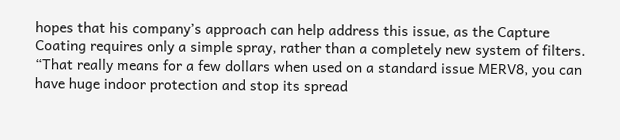hopes that his company’s approach can help address this issue, as the Capture Coating requires only a simple spray, rather than a completely new system of filters. “That really means for a few dollars when used on a standard issue MERV8, you can have huge indoor protection and stop its spread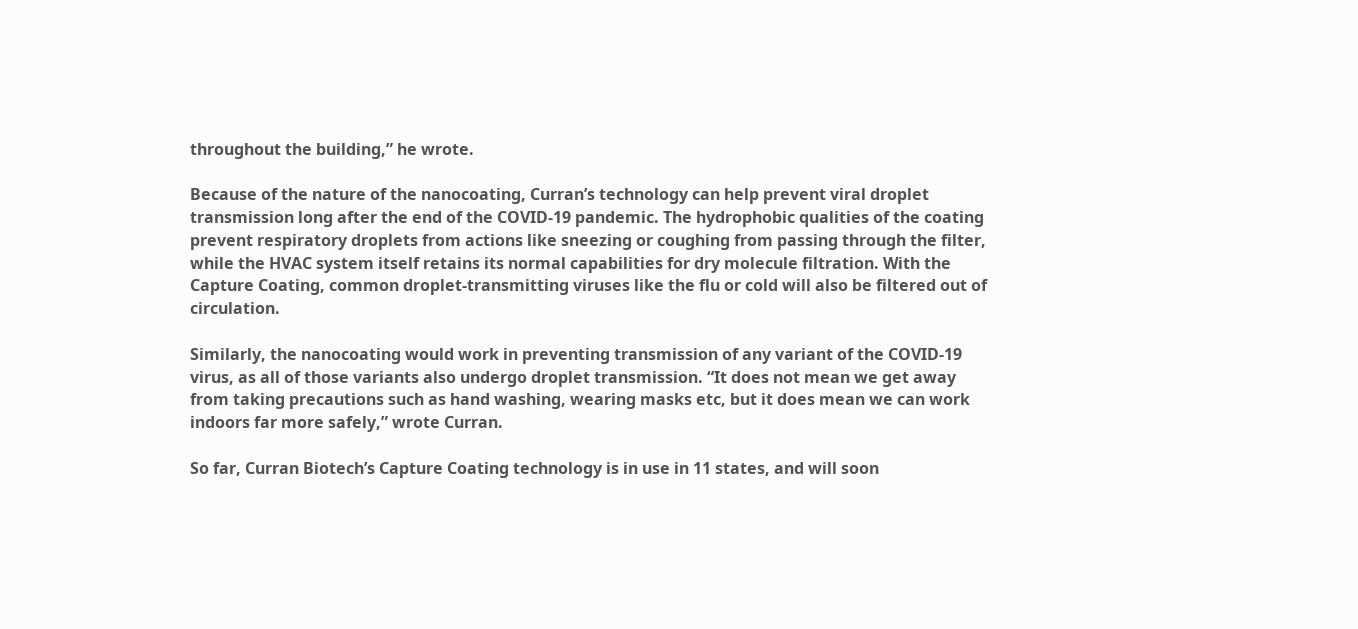throughout the building,” he wrote.

Because of the nature of the nanocoating, Curran’s technology can help prevent viral droplet transmission long after the end of the COVID-19 pandemic. The hydrophobic qualities of the coating prevent respiratory droplets from actions like sneezing or coughing from passing through the filter, while the HVAC system itself retains its normal capabilities for dry molecule filtration. With the Capture Coating, common droplet-transmitting viruses like the flu or cold will also be filtered out of circulation.

Similarly, the nanocoating would work in preventing transmission of any variant of the COVID-19 virus, as all of those variants also undergo droplet transmission. “It does not mean we get away from taking precautions such as hand washing, wearing masks etc, but it does mean we can work indoors far more safely,” wrote Curran.

So far, Curran Biotech’s Capture Coating technology is in use in 11 states, and will soon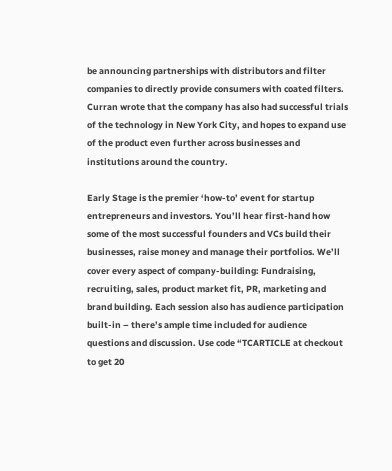be announcing partnerships with distributors and filter companies to directly provide consumers with coated filters. Curran wrote that the company has also had successful trials of the technology in New York City, and hopes to expand use of the product even further across businesses and institutions around the country.

Early Stage is the premier ‘how-to’ event for startup entrepreneurs and investors. You’ll hear first-hand how some of the most successful founders and VCs build their businesses, raise money and manage their portfolios. We’ll cover every aspect of company-building: Fundraising, recruiting, sales, product market fit, PR, marketing and brand building. Each session also has audience participation built-in – there’s ample time included for audience questions and discussion. Use code “TCARTICLE at checkout to get 20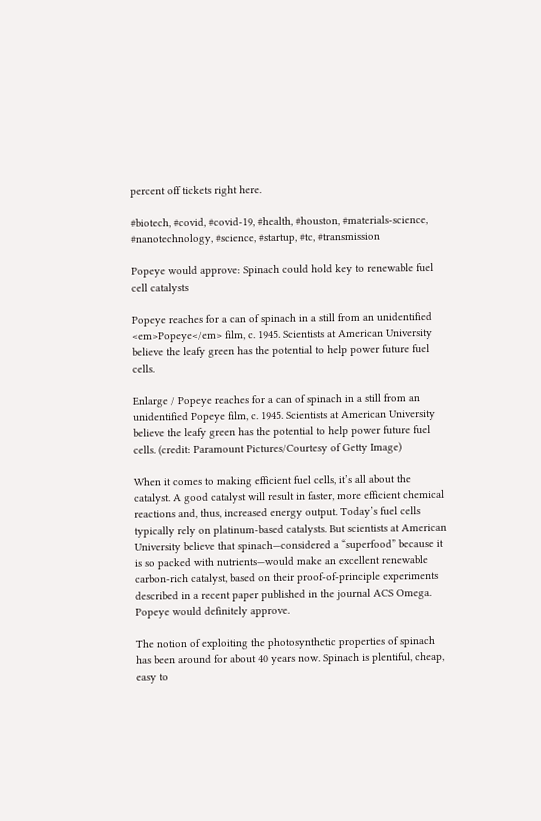percent off tickets right here.

#biotech, #covid, #covid-19, #health, #houston, #materials-science, #nanotechnology, #science, #startup, #tc, #transmission

Popeye would approve: Spinach could hold key to renewable fuel cell catalysts

Popeye reaches for a can of spinach in a still from an unidentified <em>Popeye</em> film, c. 1945. Scientists at American University believe the leafy green has the potential to help power future fuel cells.

Enlarge / Popeye reaches for a can of spinach in a still from an unidentified Popeye film, c. 1945. Scientists at American University believe the leafy green has the potential to help power future fuel cells. (credit: Paramount Pictures/Courtesy of Getty Image)

When it comes to making efficient fuel cells, it’s all about the catalyst. A good catalyst will result in faster, more efficient chemical reactions and, thus, increased energy output. Today’s fuel cells typically rely on platinum-based catalysts. But scientists at American University believe that spinach—considered a “superfood” because it is so packed with nutrients—would make an excellent renewable carbon-rich catalyst, based on their proof-of-principle experiments described in a recent paper published in the journal ACS Omega. Popeye would definitely approve.

The notion of exploiting the photosynthetic properties of spinach has been around for about 40 years now. Spinach is plentiful, cheap, easy to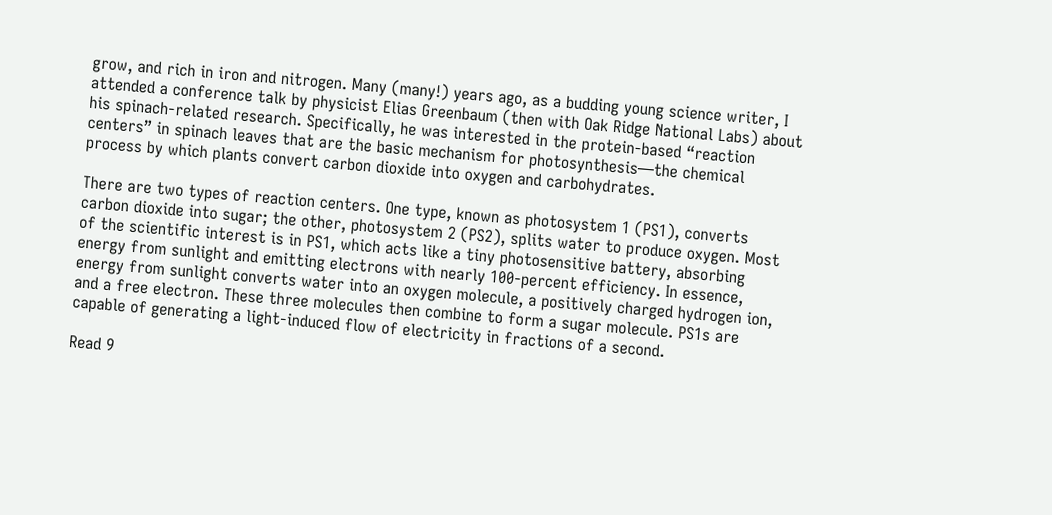grow, and rich in iron and nitrogen. Many (many!) years ago, as a budding young science writer, I attended a conference talk by physicist Elias Greenbaum (then with Oak Ridge National Labs) about his spinach-related research. Specifically, he was interested in the protein-based “reaction centers” in spinach leaves that are the basic mechanism for photosynthesis—the chemical process by which plants convert carbon dioxide into oxygen and carbohydrates.

There are two types of reaction centers. One type, known as photosystem 1 (PS1), converts carbon dioxide into sugar; the other, photosystem 2 (PS2), splits water to produce oxygen. Most of the scientific interest is in PS1, which acts like a tiny photosensitive battery, absorbing energy from sunlight and emitting electrons with nearly 100-percent efficiency. In essence, energy from sunlight converts water into an oxygen molecule, a positively charged hydrogen ion, and a free electron. These three molecules then combine to form a sugar molecule. PS1s are capable of generating a light-induced flow of electricity in fractions of a second.

Read 9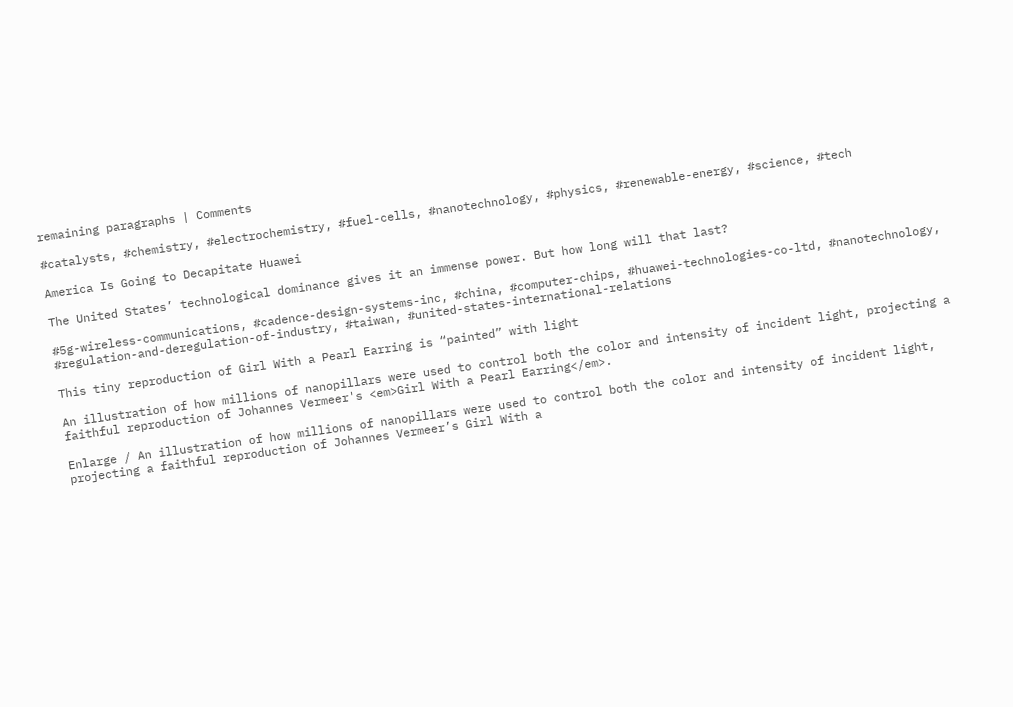remaining paragraphs | Comments

#catalysts, #chemistry, #electrochemistry, #fuel-cells, #nanotechnology, #physics, #renewable-energy, #science, #tech

America Is Going to Decapitate Huawei

The United States’ technological dominance gives it an immense power. But how long will that last?

#5g-wireless-communications, #cadence-design-systems-inc, #china, #computer-chips, #huawei-technologies-co-ltd, #nanotechnology, #regulation-and-deregulation-of-industry, #taiwan, #united-states-international-relations

This tiny reproduction of Girl With a Pearl Earring is “painted” with light

An illustration of how millions of nanopillars were used to control both the color and intensity of incident light, projecting a faithful reproduction of Johannes Vermeer's <em>Girl With a Pearl Earring</em>.

Enlarge / An illustration of how millions of nanopillars were used to control both the color and intensity of incident light, projecting a faithful reproduction of Johannes Vermeer’s Girl With a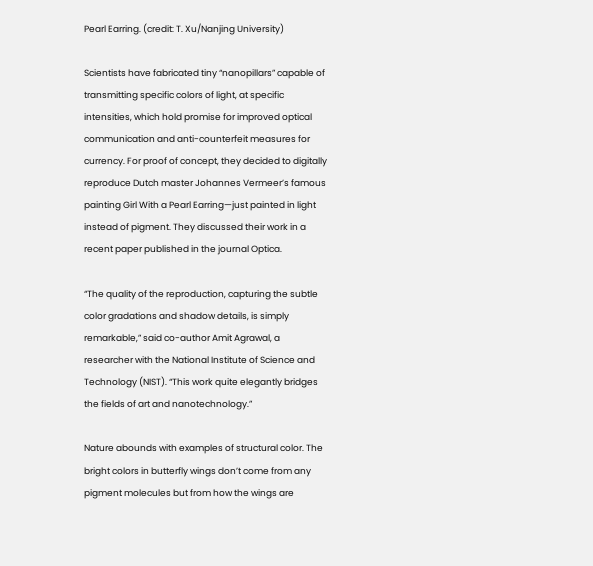Pearl Earring. (credit: T. Xu/Nanjing University)

Scientists have fabricated tiny “nanopillars” capable of transmitting specific colors of light, at specific intensities, which hold promise for improved optical communication and anti-counterfeit measures for currency. For proof of concept, they decided to digitally reproduce Dutch master Johannes Vermeer’s famous painting Girl With a Pearl Earring—just painted in light instead of pigment. They discussed their work in a recent paper published in the journal Optica.

“The quality of the reproduction, capturing the subtle color gradations and shadow details, is simply remarkable,” said co-author Amit Agrawal, a researcher with the National Institute of Science and Technology (NIST). “This work quite elegantly bridges the fields of art and nanotechnology.”

Nature abounds with examples of structural color. The bright colors in butterfly wings don’t come from any pigment molecules but from how the wings are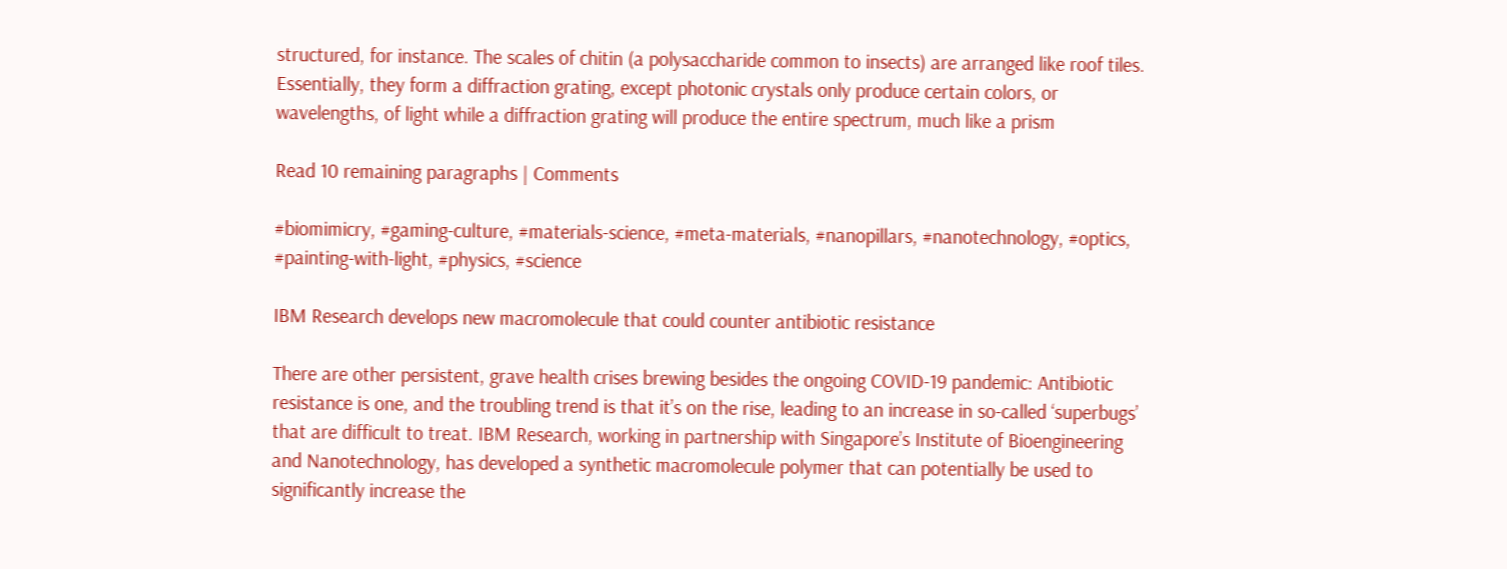structured, for instance. The scales of chitin (a polysaccharide common to insects) are arranged like roof tiles. Essentially, they form a diffraction grating, except photonic crystals only produce certain colors, or wavelengths, of light while a diffraction grating will produce the entire spectrum, much like a prism

Read 10 remaining paragraphs | Comments

#biomimicry, #gaming-culture, #materials-science, #meta-materials, #nanopillars, #nanotechnology, #optics, #painting-with-light, #physics, #science

IBM Research develops new macromolecule that could counter antibiotic resistance

There are other persistent, grave health crises brewing besides the ongoing COVID-19 pandemic: Antibiotic resistance is one, and the troubling trend is that it’s on the rise, leading to an increase in so-called ‘superbugs’ that are difficult to treat. IBM Research, working in partnership with Singapore’s Institute of Bioengineering and Nanotechnology, has developed a synthetic macromolecule polymer that can potentially be used to significantly increase the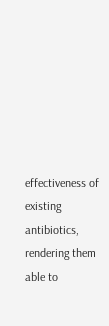effectiveness of existing antibiotics, rendering them able to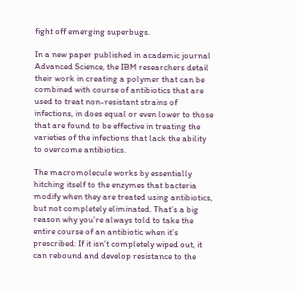fight off emerging superbugs.

In a new paper published in academic journal Advanced Science, the IBM researchers detail their work in creating a polymer that can be combined with course of antibiotics that are used to treat non-resistant strains of infections, in does equal or even lower to those that are found to be effective in treating the varieties of the infections that lack the ability to overcome antibiotics.

The macromolecule works by essentially hitching itself to the enzymes that bacteria modify when they are treated using antibiotics, but not completely eliminated. That’s a big reason why you’re always told to take the entire course of an antibiotic when it’s prescribed: If it isn’t completely wiped out, it can rebound and develop resistance to the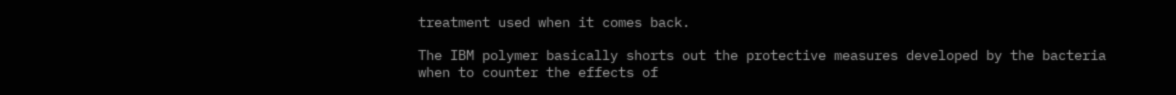treatment used when it comes back.

The IBM polymer basically shorts out the protective measures developed by the bacteria when to counter the effects of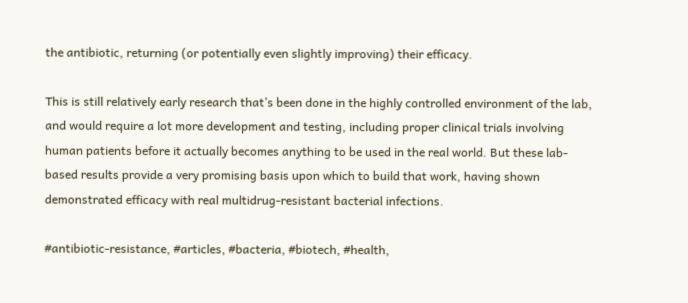the antibiotic, returning (or potentially even slightly improving) their efficacy.

This is still relatively early research that’s been done in the highly controlled environment of the lab, and would require a lot more development and testing, including proper clinical trials involving human patients before it actually becomes anything to be used in the real world. But these lab-based results provide a very promising basis upon which to build that work, having shown demonstrated efficacy with real multidrug-resistant bacterial infections.

#antibiotic-resistance, #articles, #bacteria, #biotech, #health,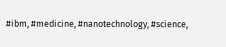#ibm, #medicine, #nanotechnology, #science,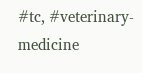#tc, #veterinary-medicine